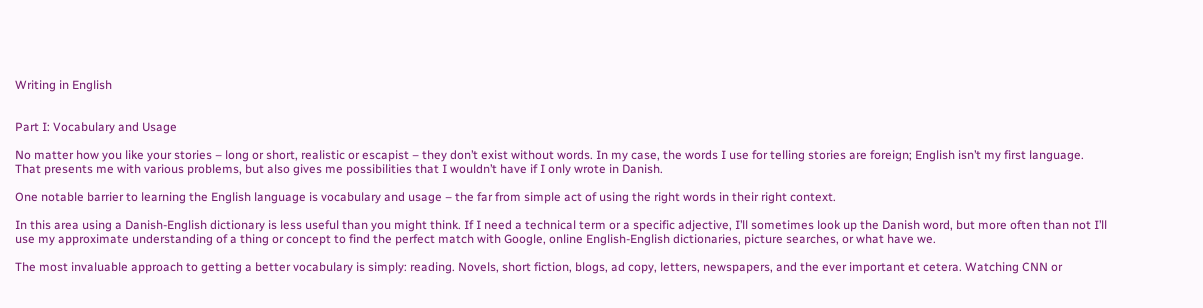Writing in English


Part I: Vocabulary and Usage

No matter how you like your stories – long or short, realistic or escapist – they don’t exist without words. In my case, the words I use for telling stories are foreign; English isn’t my first language. That presents me with various problems, but also gives me possibilities that I wouldn’t have if I only wrote in Danish.

One notable barrier to learning the English language is vocabulary and usage – the far from simple act of using the right words in their right context.

In this area using a Danish-English dictionary is less useful than you might think. If I need a technical term or a specific adjective, I’ll sometimes look up the Danish word, but more often than not I’ll use my approximate understanding of a thing or concept to find the perfect match with Google, online English-English dictionaries, picture searches, or what have we.

The most invaluable approach to getting a better vocabulary is simply: reading. Novels, short fiction, blogs, ad copy, letters, newspapers, and the ever important et cetera. Watching CNN or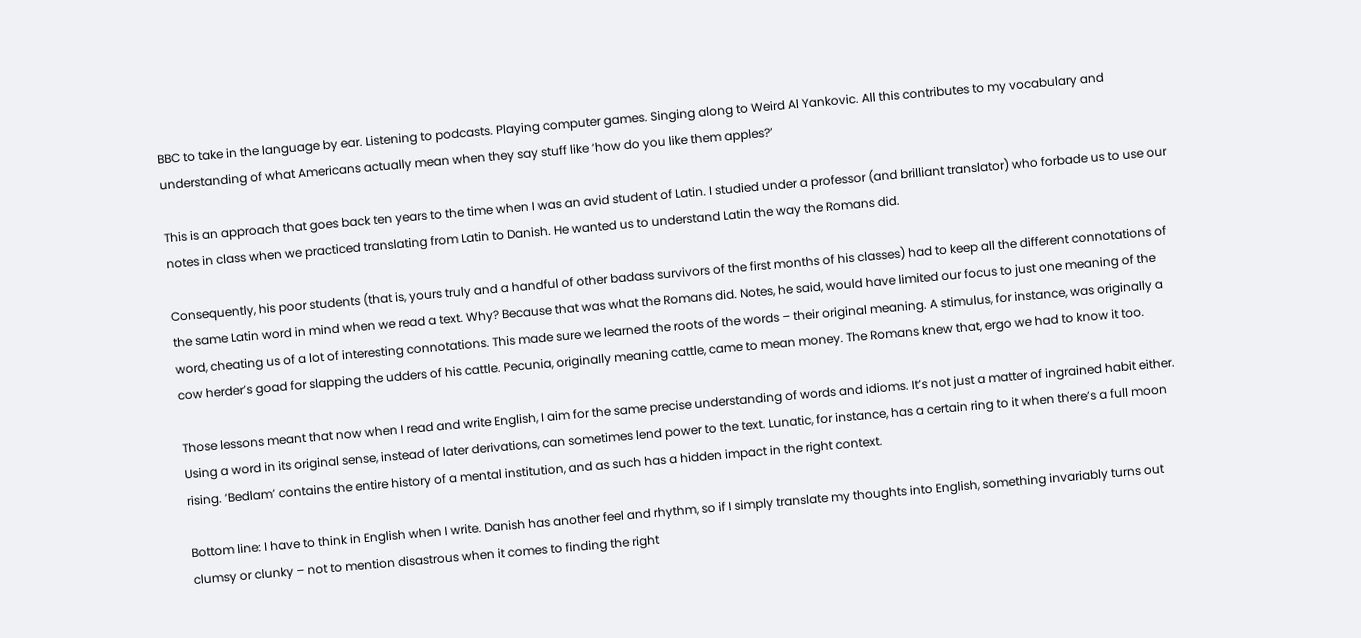BBC to take in the language by ear. Listening to podcasts. Playing computer games. Singing along to Weird Al Yankovic. All this contributes to my vocabulary and understanding of what Americans actually mean when they say stuff like ‘how do you like them apples?’

This is an approach that goes back ten years to the time when I was an avid student of Latin. I studied under a professor (and brilliant translator) who forbade us to use our notes in class when we practiced translating from Latin to Danish. He wanted us to understand Latin the way the Romans did.

Consequently, his poor students (that is, yours truly and a handful of other badass survivors of the first months of his classes) had to keep all the different connotations of the same Latin word in mind when we read a text. Why? Because that was what the Romans did. Notes, he said, would have limited our focus to just one meaning of the word, cheating us of a lot of interesting connotations. This made sure we learned the roots of the words – their original meaning. A stimulus, for instance, was originally a cow herder’s goad for slapping the udders of his cattle. Pecunia, originally meaning cattle, came to mean money. The Romans knew that, ergo we had to know it too.

Those lessons meant that now when I read and write English, I aim for the same precise understanding of words and idioms. It’s not just a matter of ingrained habit either. Using a word in its original sense, instead of later derivations, can sometimes lend power to the text. Lunatic, for instance, has a certain ring to it when there’s a full moon rising. ‘Bedlam’ contains the entire history of a mental institution, and as such has a hidden impact in the right context.

Bottom line: I have to think in English when I write. Danish has another feel and rhythm, so if I simply translate my thoughts into English, something invariably turns out clumsy or clunky – not to mention disastrous when it comes to finding the right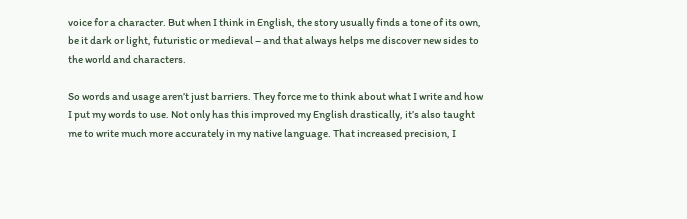voice for a character. But when I think in English, the story usually finds a tone of its own, be it dark or light, futuristic or medieval – and that always helps me discover new sides to the world and characters.

So words and usage aren’t just barriers. They force me to think about what I write and how I put my words to use. Not only has this improved my English drastically, it’s also taught me to write much more accurately in my native language. That increased precision, I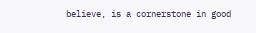believe, is a cornerstone in good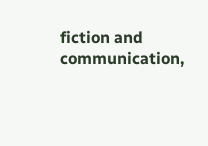fiction and communication,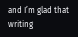and I’m glad that writing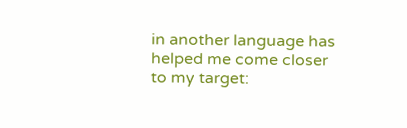in another language has helped me come closer to my target: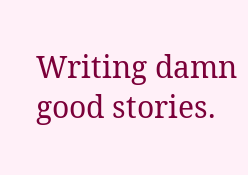Writing damn good stories.